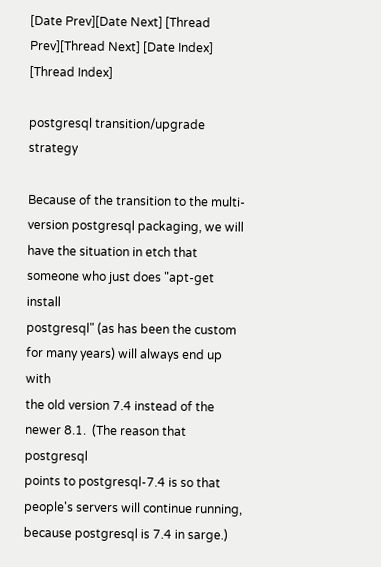[Date Prev][Date Next] [Thread Prev][Thread Next] [Date Index] [Thread Index]

postgresql transition/upgrade strategy

Because of the transition to the multi-version postgresql packaging, we will
have the situation in etch that someone who just does "apt-get install
postgresql" (as has been the custom for many years) will always end up with
the old version 7.4 instead of the newer 8.1.  (The reason that postgresql
points to postgresql-7.4 is so that people's servers will continue running,
because postgresql is 7.4 in sarge.)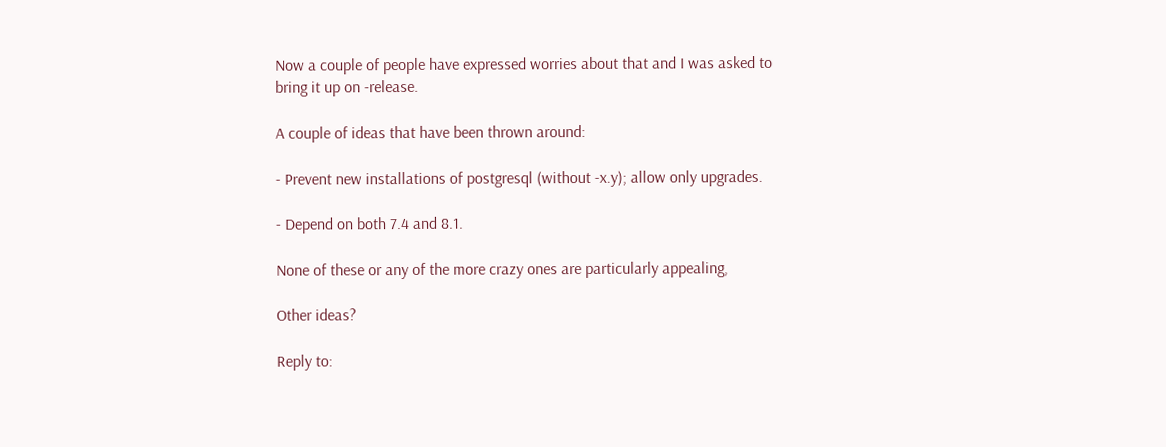Now a couple of people have expressed worries about that and I was asked to
bring it up on -release.

A couple of ideas that have been thrown around:

- Prevent new installations of postgresql (without -x.y); allow only upgrades.

- Depend on both 7.4 and 8.1.

None of these or any of the more crazy ones are particularly appealing,

Other ideas?

Reply to: